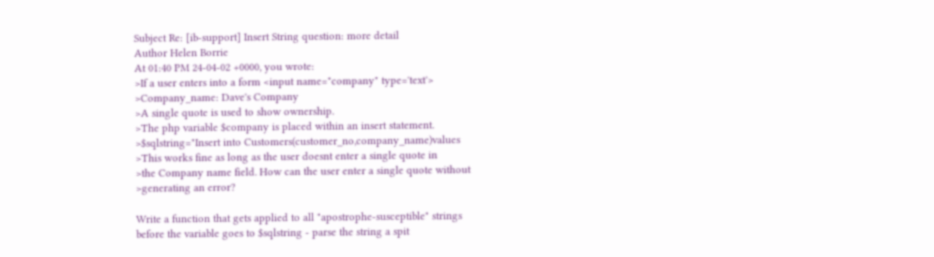Subject Re: [ib-support] Insert String question: more detail
Author Helen Borrie
At 01:40 PM 24-04-02 +0000, you wrote:
>If a user enters into a form <input name="company" type='text'>
>Company_name: Dave's Company
>A single quote is used to show ownership.
>The php variable $company is placed within an insert statement.
>$sqlstring="Insert into Customers(customer_no,company_name)values
>This works fine as long as the user doesnt enter a single quote in
>the Company name field. How can the user enter a single quote without
>generating an error?

Write a function that gets applied to all "apostrophe-susceptible" strings
before the variable goes to $sqlstring - parse the string a spit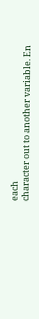each
character out to another variable. En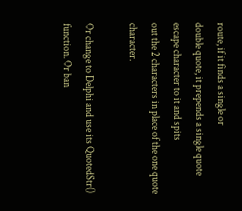route, if it finds a single or
double quote, it prepends a single quote escape character to it and spits
out the 2 characters in place of the one quote character.

Or change to Delphi and use its QuotedStr() function. Or ban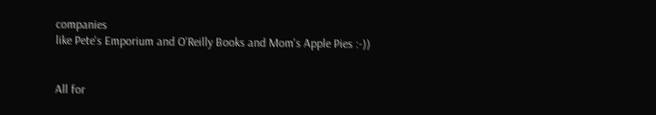companies
like Pete's Emporium and O'Reilly Books and Mom's Apple Pies :-))


All for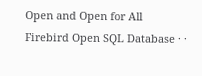Open and Open for All
Firebird Open SQL Database · ·